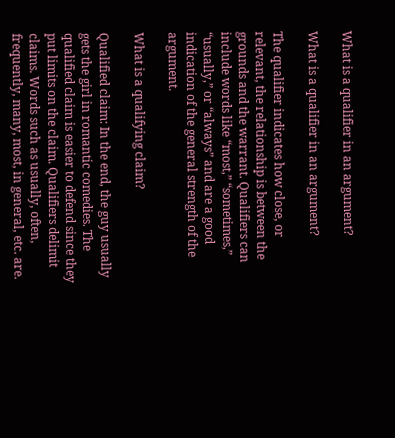What is a qualifier in an argument?

What is a qualifier in an argument?

The qualifier indicates how close, or relevant, the relationship is between the grounds and the warrant. Qualifiers can include words like “most,” “sometimes,” “usually,” or “always” and are a good indication of the general strength of the argument.

What is a qualifying claim?

Qualified claim: In the end, the guy usually gets the girl in romantic comedies. The qualified claim is easier to defend since they put limits on the claim. Qualifiers delimit claims. Words such as usually, often, frequently, many, most, in general, etc. are.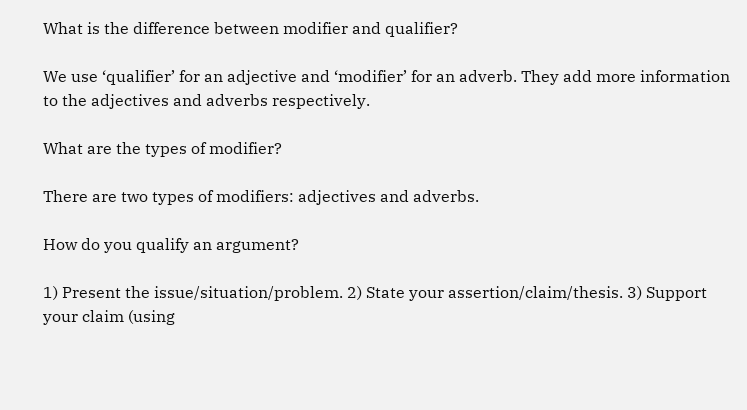What is the difference between modifier and qualifier?

We use ‘qualifier’ for an adjective and ‘modifier’ for an adverb. They add more information to the adjectives and adverbs respectively.

What are the types of modifier?

There are two types of modifiers: adjectives and adverbs.

How do you qualify an argument?

1) Present the issue/situation/problem. 2) State your assertion/claim/thesis. 3) Support your claim (using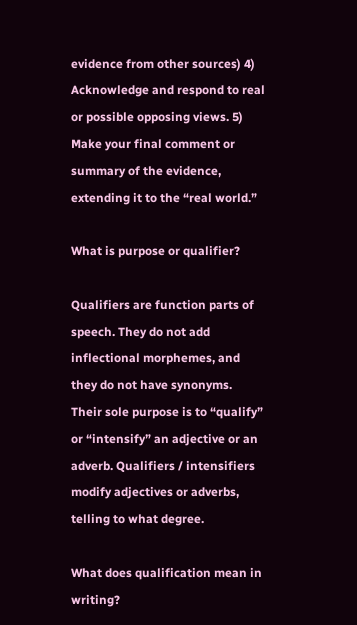evidence from other sources) 4) Acknowledge and respond to real or possible opposing views. 5) Make your final comment or summary of the evidence, extending it to the “real world.”

What is purpose or qualifier?

Qualifiers are function parts of speech. They do not add inflectional morphemes, and they do not have synonyms. Their sole purpose is to “qualify” or “intensify” an adjective or an adverb. Qualifiers / intensifiers modify adjectives or adverbs, telling to what degree.

What does qualification mean in writing?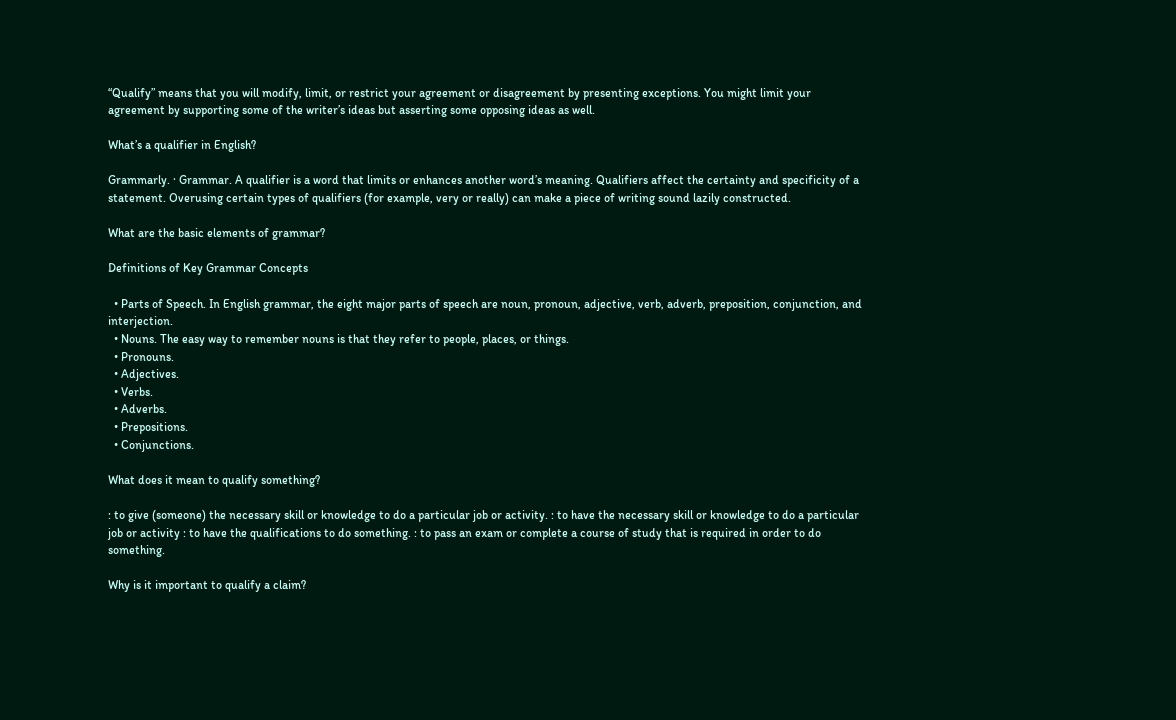“Qualify” means that you will modify, limit, or restrict your agreement or disagreement by presenting exceptions. You might limit your agreement by supporting some of the writer’s ideas but asserting some opposing ideas as well.

What’s a qualifier in English?

Grammarly. · Grammar. A qualifier is a word that limits or enhances another word’s meaning. Qualifiers affect the certainty and specificity of a statement. Overusing certain types of qualifiers (for example, very or really) can make a piece of writing sound lazily constructed.

What are the basic elements of grammar?

Definitions of Key Grammar Concepts

  • Parts of Speech. In English grammar, the eight major parts of speech are noun, pronoun, adjective, verb, adverb, preposition, conjunction, and interjection.
  • Nouns. The easy way to remember nouns is that they refer to people, places, or things.
  • Pronouns.
  • Adjectives.
  • Verbs.
  • Adverbs.
  • Prepositions.
  • Conjunctions.

What does it mean to qualify something?

: to give (someone) the necessary skill or knowledge to do a particular job or activity. : to have the necessary skill or knowledge to do a particular job or activity : to have the qualifications to do something. : to pass an exam or complete a course of study that is required in order to do something.

Why is it important to qualify a claim?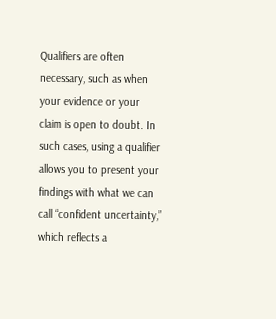Qualifiers are often necessary, such as when your evidence or your claim is open to doubt. In such cases, using a qualifier allows you to present your findings with what we can call “confident uncertainty,” which reflects a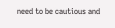need to be cautious and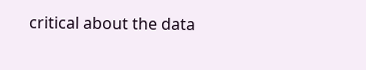critical about the data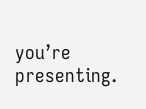you’re presenting.